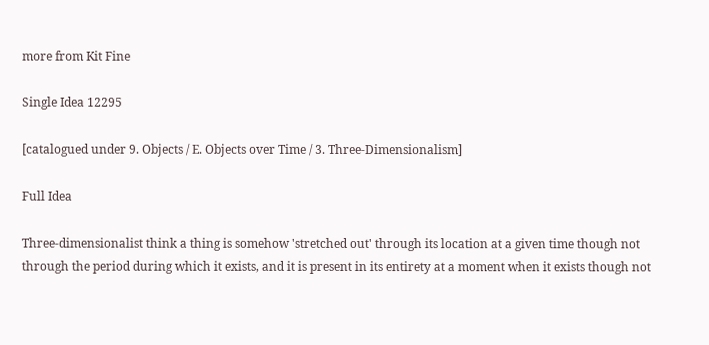more from Kit Fine

Single Idea 12295

[catalogued under 9. Objects / E. Objects over Time / 3. Three-Dimensionalism]

Full Idea

Three-dimensionalist think a thing is somehow 'stretched out' through its location at a given time though not through the period during which it exists, and it is present in its entirety at a moment when it exists though not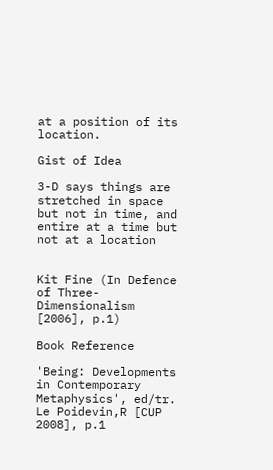at a position of its location.

Gist of Idea

3-D says things are stretched in space but not in time, and entire at a time but not at a location


Kit Fine (In Defence of Three-Dimensionalism [2006], p.1)

Book Reference

'Being: Developments in Contemporary Metaphysics', ed/tr. Le Poidevin,R [CUP 2008], p.1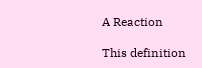A Reaction

This definition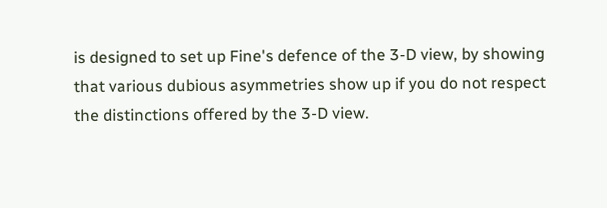is designed to set up Fine's defence of the 3-D view, by showing that various dubious asymmetries show up if you do not respect the distinctions offered by the 3-D view.